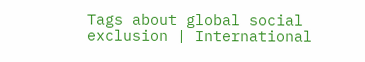Tags about global social exclusion | International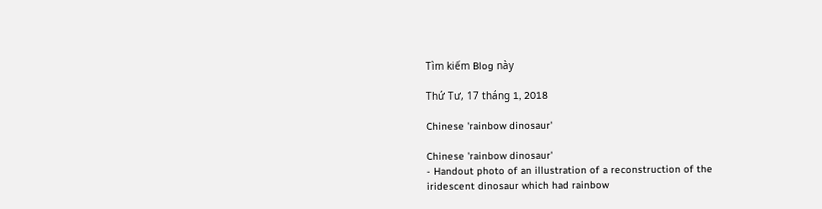Tìm kiếm Blog này

Thứ Tư, 17 tháng 1, 2018

Chinese 'rainbow dinosaur'

Chinese 'rainbow dinosaur'
- Handout photo of an illustration of a reconstruction of the iridescent dinosaur which had rainbow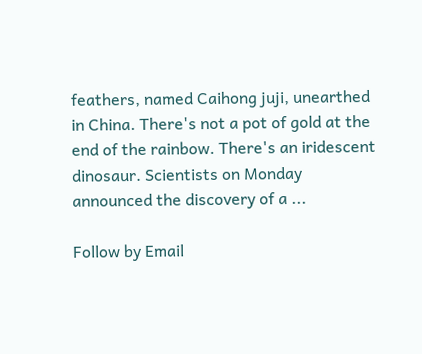feathers, named Caihong juji, unearthed in China. There's not a pot of gold at the end of the rainbow. There's an iridescent dinosaur. Scientists on Monday announced the discovery of a ...

Follow by Email